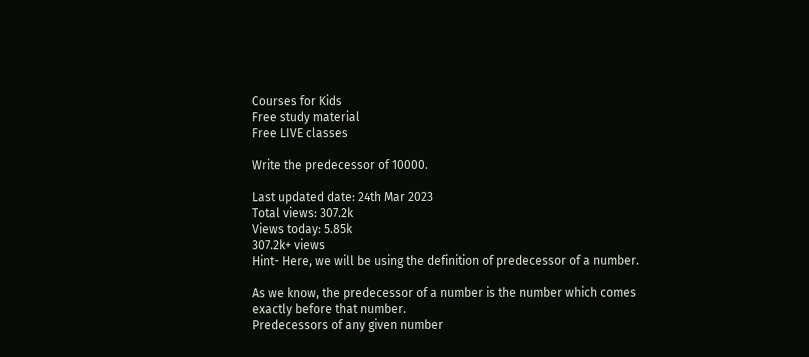Courses for Kids
Free study material
Free LIVE classes

Write the predecessor of 10000.

Last updated date: 24th Mar 2023
Total views: 307.2k
Views today: 5.85k
307.2k+ views
Hint- Here, we will be using the definition of predecessor of a number.

As we know, the predecessor of a number is the number which comes exactly before that number.
Predecessors of any given number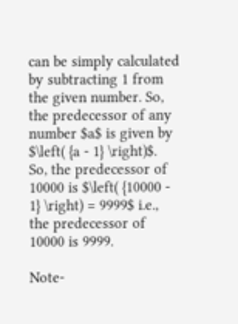can be simply calculated by subtracting 1 from the given number. So, the predecessor of any number $a$ is given by $\left( {a - 1} \right)$.
So, the predecessor of 10000 is $\left( {10000 - 1} \right) = 9999$ i.e., the predecessor of 10000 is 9999.

Note-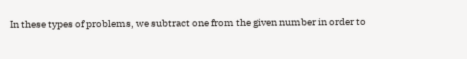In these types of problems, we subtract one from the given number in order to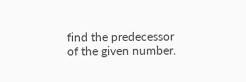find the predecessor of the given number.